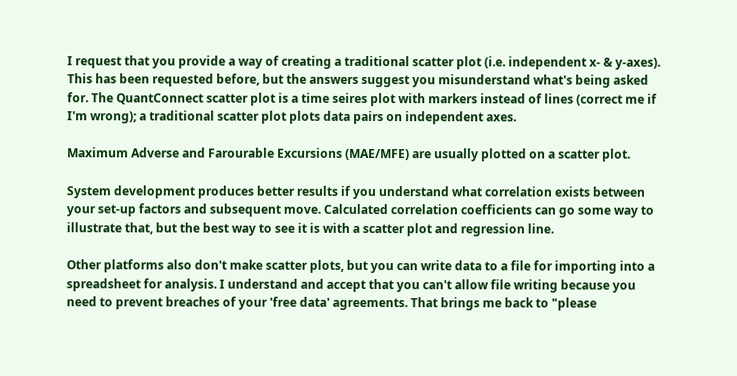I request that you provide a way of creating a traditional scatter plot (i.e. independent x- & y-axes). This has been requested before, but the answers suggest you misunderstand what's being asked for. The QuantConnect scatter plot is a time seires plot with markers instead of lines (correct me if I'm wrong); a traditional scatter plot plots data pairs on independent axes.

Maximum Adverse and Farourable Excursions (MAE/MFE) are usually plotted on a scatter plot.

System development produces better results if you understand what correlation exists between your set-up factors and subsequent move. Calculated correlation coefficients can go some way to illustrate that, but the best way to see it is with a scatter plot and regression line.

Other platforms also don't make scatter plots, but you can write data to a file for importing into a spreadsheet for analysis. I understand and accept that you can't allow file writing because you need to prevent breaches of your 'free data' agreements. That brings me back to "please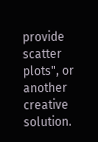provide scatter plots", or another creative solution.